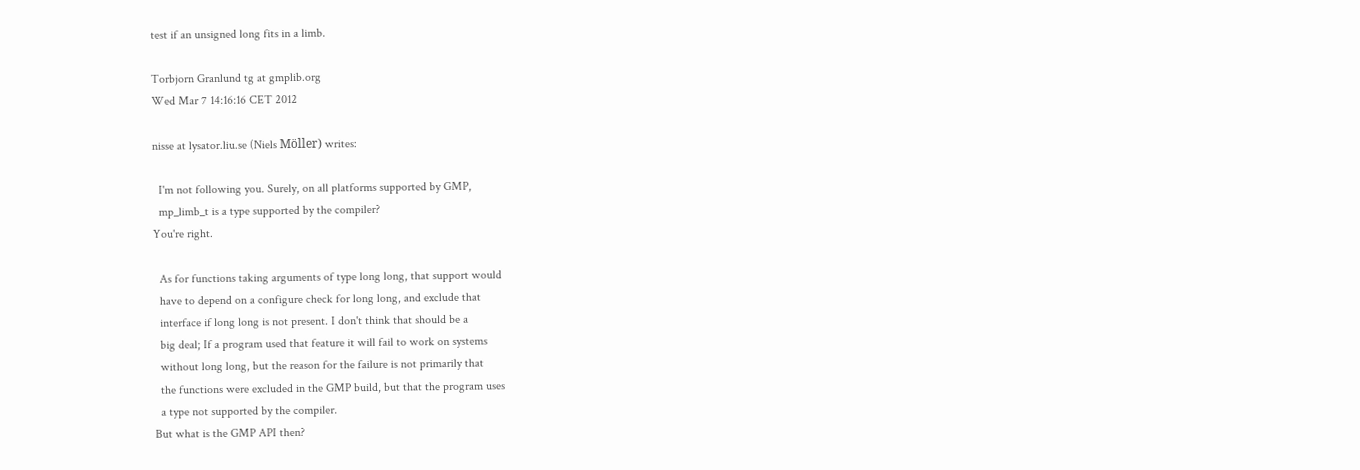test if an unsigned long fits in a limb.

Torbjorn Granlund tg at gmplib.org
Wed Mar 7 14:16:16 CET 2012

nisse at lysator.liu.se (Niels Möller) writes:

  I'm not following you. Surely, on all platforms supported by GMP,
  mp_limb_t is a type supported by the compiler?
You're right.

  As for functions taking arguments of type long long, that support would
  have to depend on a configure check for long long, and exclude that
  interface if long long is not present. I don't think that should be a
  big deal; If a program used that feature it will fail to work on systems
  without long long, but the reason for the failure is not primarily that
  the functions were excluded in the GMP build, but that the program uses
  a type not supported by the compiler.
But what is the GMP API then?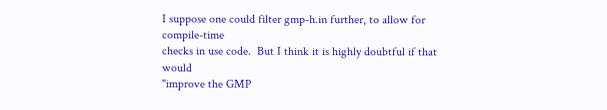I suppose one could filter gmp-h.in further, to allow for compile-time
checks in use code.  But I think it is highly doubtful if that would
"improve the GMP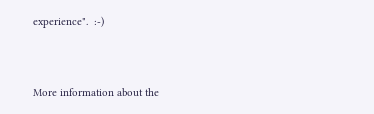experience".  :-)


More information about the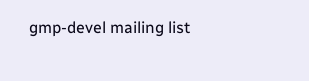gmp-devel mailing list